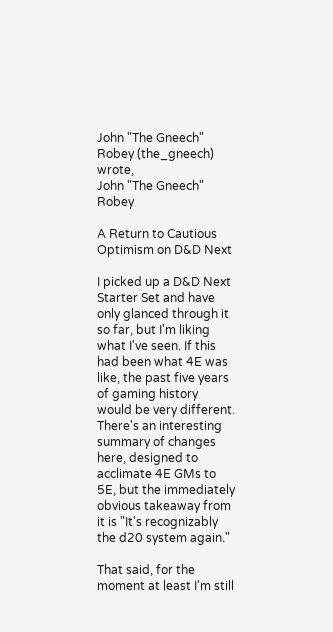John "The Gneech" Robey (the_gneech) wrote,
John "The Gneech" Robey

A Return to Cautious Optimism on D&D Next

I picked up a D&D Next Starter Set and have only glanced through it so far, but I'm liking what I've seen. If this had been what 4E was like, the past five years of gaming history would be very different. There's an interesting summary of changes here, designed to acclimate 4E GMs to 5E, but the immediately obvious takeaway from it is "It's recognizably the d20 system again."

That said, for the moment at least I'm still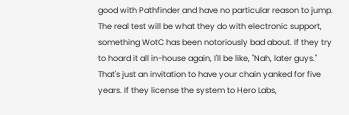good with Pathfinder and have no particular reason to jump. The real test will be what they do with electronic support, something WotC has been notoriously bad about. If they try to hoard it all in-house again, I'll be like, "Nah, later guys." That's just an invitation to have your chain yanked for five years. If they license the system to Hero Labs,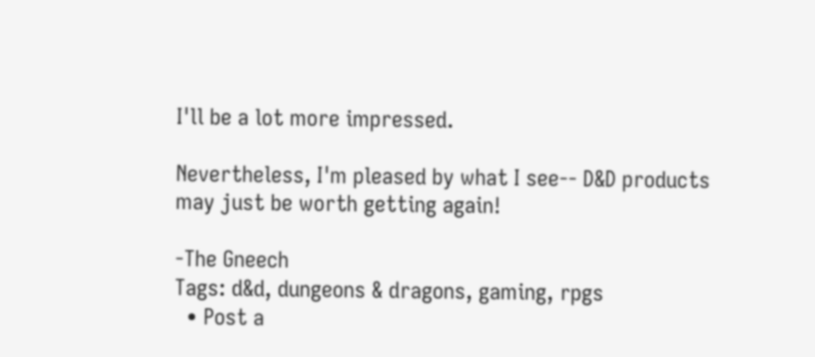I'll be a lot more impressed.

Nevertheless, I'm pleased by what I see-- D&D products may just be worth getting again!

-The Gneech
Tags: d&d, dungeons & dragons, gaming, rpgs
  • Post a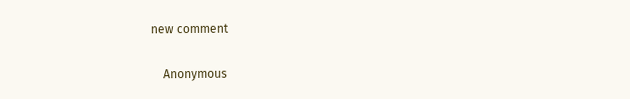new comment


    Anonymous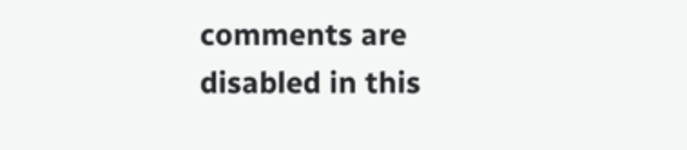comments are disabled in this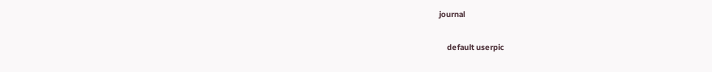journal

    default userpic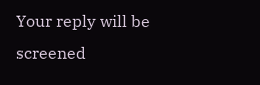Your reply will be screened